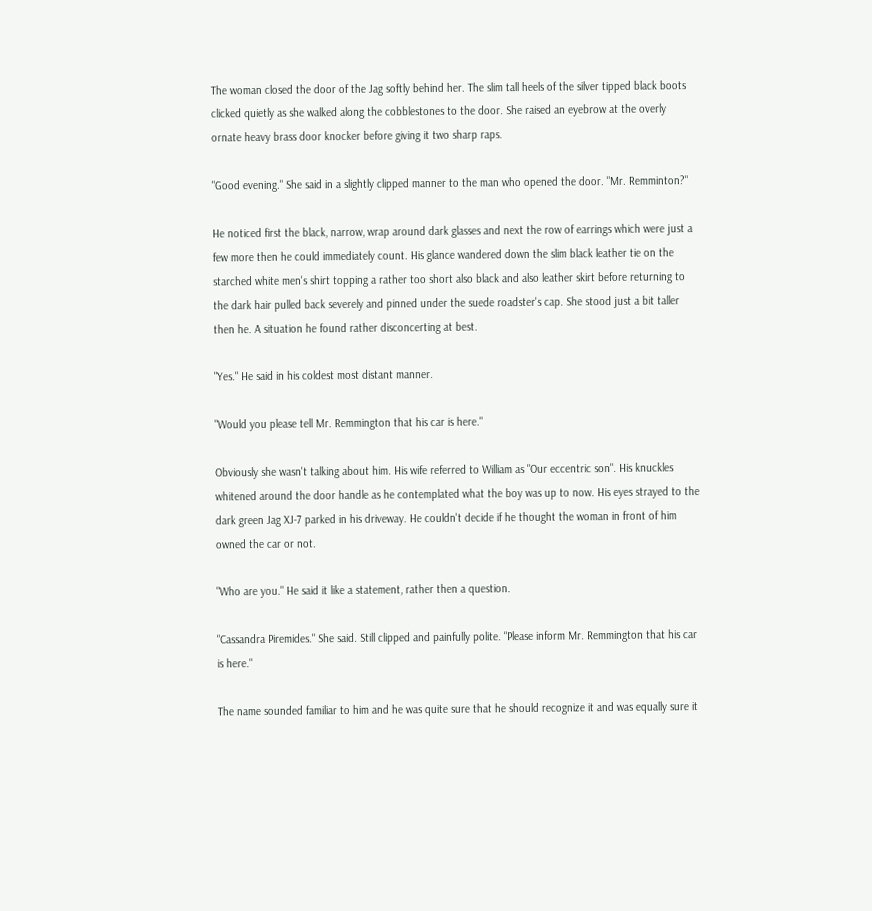The woman closed the door of the Jag softly behind her. The slim tall heels of the silver tipped black boots clicked quietly as she walked along the cobblestones to the door. She raised an eyebrow at the overly ornate heavy brass door knocker before giving it two sharp raps.

"Good evening." She said in a slightly clipped manner to the man who opened the door. "Mr. Remminton?"

He noticed first the black, narrow, wrap around dark glasses and next the row of earrings which were just a few more then he could immediately count. His glance wandered down the slim black leather tie on the starched white men's shirt topping a rather too short also black and also leather skirt before returning to the dark hair pulled back severely and pinned under the suede roadster's cap. She stood just a bit taller then he. A situation he found rather disconcerting at best.

"Yes." He said in his coldest most distant manner.

"Would you please tell Mr. Remmington that his car is here."

Obviously she wasn't talking about him. His wife referred to William as "Our eccentric son". His knuckles whitened around the door handle as he contemplated what the boy was up to now. His eyes strayed to the dark green Jag XJ-7 parked in his driveway. He couldn't decide if he thought the woman in front of him owned the car or not.

"Who are you." He said it like a statement, rather then a question.

"Cassandra Piremides." She said. Still clipped and painfully polite. "Please inform Mr. Remmington that his car is here."

The name sounded familiar to him and he was quite sure that he should recognize it and was equally sure it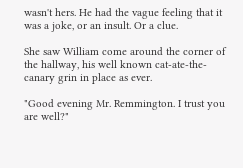wasn't hers. He had the vague feeling that it was a joke, or an insult. Or a clue.

She saw William come around the corner of the hallway, his well known cat-ate-the-canary grin in place as ever.

"Good evening Mr. Remmington. I trust you are well?"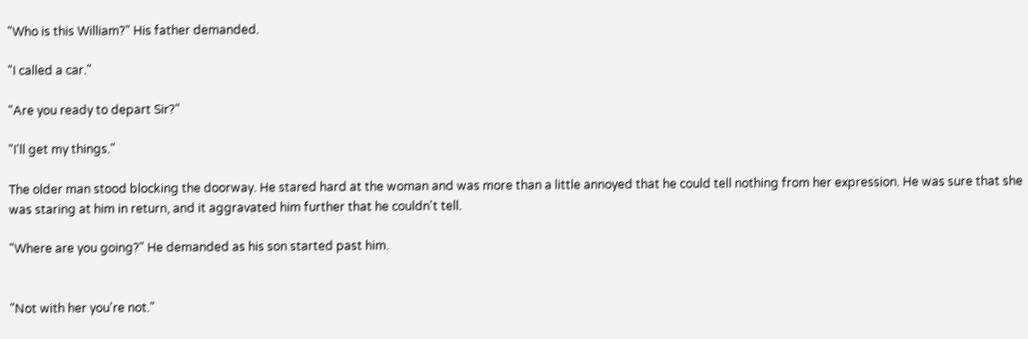"Who is this William?" His father demanded.

"I called a car."

"Are you ready to depart Sir?"

"I'll get my things."

The older man stood blocking the doorway. He stared hard at the woman and was more than a little annoyed that he could tell nothing from her expression. He was sure that she was staring at him in return, and it aggravated him further that he couldn't tell.

"Where are you going?" He demanded as his son started past him.


"Not with her you're not."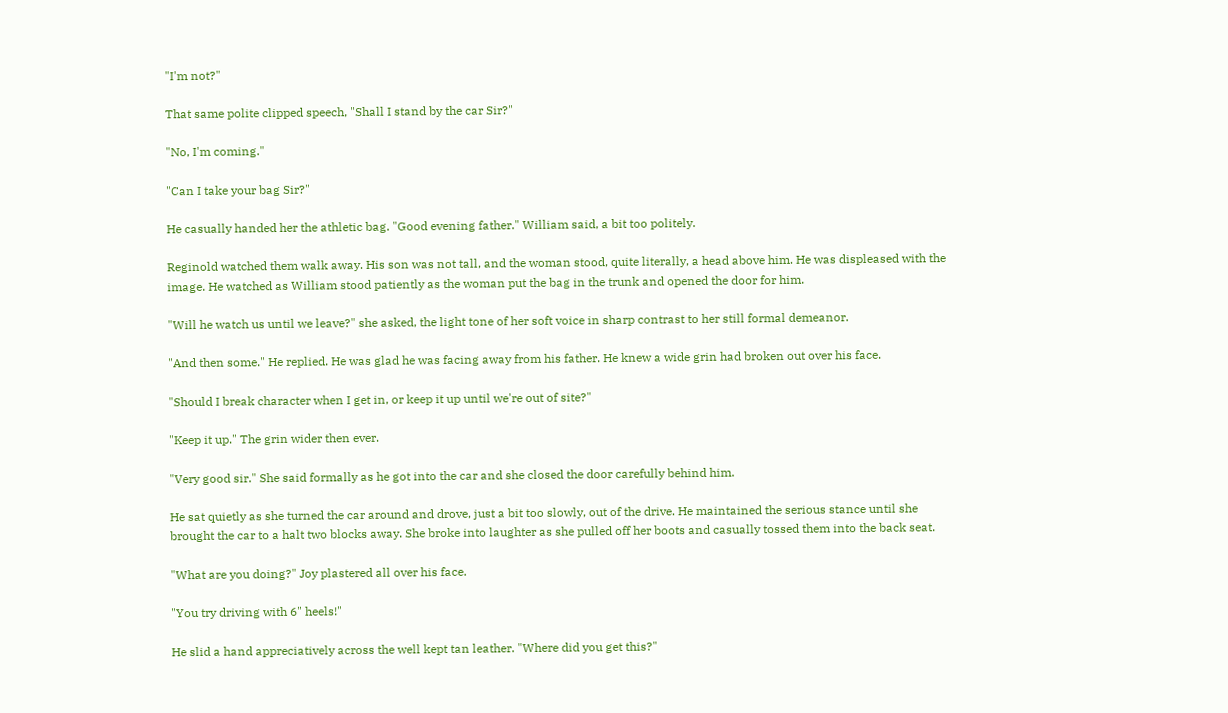"I'm not?"

That same polite clipped speech, "Shall I stand by the car Sir?"

"No, I'm coming."

"Can I take your bag Sir?"

He casually handed her the athletic bag. "Good evening father." William said, a bit too politely.

Reginold watched them walk away. His son was not tall, and the woman stood, quite literally, a head above him. He was displeased with the image. He watched as William stood patiently as the woman put the bag in the trunk and opened the door for him.

"Will he watch us until we leave?" she asked, the light tone of her soft voice in sharp contrast to her still formal demeanor.

"And then some." He replied. He was glad he was facing away from his father. He knew a wide grin had broken out over his face.

"Should I break character when I get in, or keep it up until we're out of site?"

"Keep it up." The grin wider then ever.

"Very good sir." She said formally as he got into the car and she closed the door carefully behind him.

He sat quietly as she turned the car around and drove, just a bit too slowly, out of the drive. He maintained the serious stance until she brought the car to a halt two blocks away. She broke into laughter as she pulled off her boots and casually tossed them into the back seat.

"What are you doing?" Joy plastered all over his face.

"You try driving with 6" heels!"

He slid a hand appreciatively across the well kept tan leather. "Where did you get this?"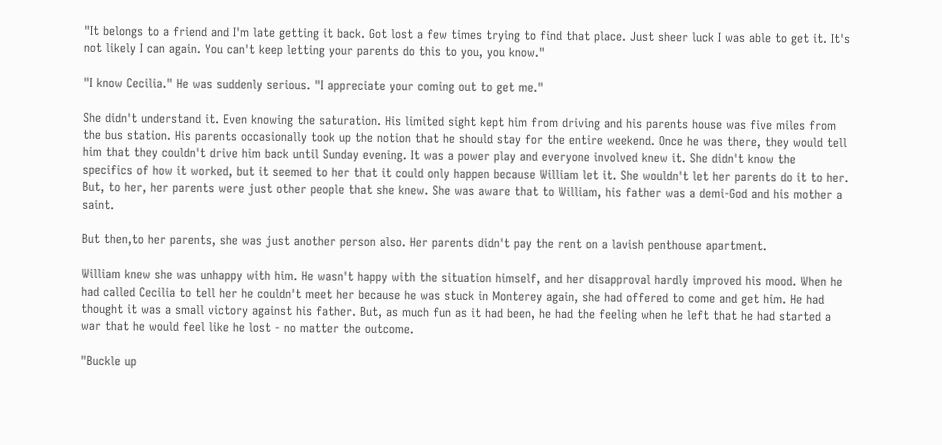"It belongs to a friend and I'm late getting it back. Got lost a few times trying to find that place. Just sheer luck I was able to get it. It's not likely I can again. You can't keep letting your parents do this to you, you know."

"I know Cecilia." He was suddenly serious. "I appreciate your coming out to get me."

She didn't understand it. Even knowing the saturation. His limited sight kept him from driving and his parents house was five miles from the bus station. His parents occasionally took up the notion that he should stay for the entire weekend. Once he was there, they would tell him that they couldn't drive him back until Sunday evening. It was a power play and everyone involved knew it. She didn't know the specifics of how it worked, but it seemed to her that it could only happen because William let it. She wouldn't let her parents do it to her. But, to her, her parents were just other people that she knew. She was aware that to William, his father was a demi-God and his mother a saint.

But then,to her parents, she was just another person also. Her parents didn't pay the rent on a lavish penthouse apartment.

William knew she was unhappy with him. He wasn't happy with the situation himself, and her disapproval hardly improved his mood. When he had called Cecilia to tell her he couldn't meet her because he was stuck in Monterey again, she had offered to come and get him. He had thought it was a small victory against his father. But, as much fun as it had been, he had the feeling when he left that he had started a war that he would feel like he lost - no matter the outcome.

"Buckle up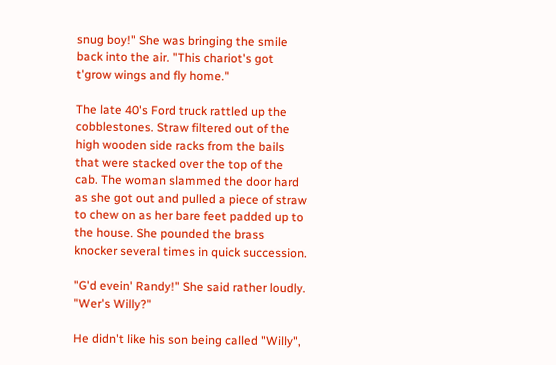snug boy!" She was bringing the smile back into the air. "This chariot's got t'grow wings and fly home."

The late 40's Ford truck rattled up the cobblestones. Straw filtered out of the high wooden side racks from the bails that were stacked over the top of the cab. The woman slammed the door hard as she got out and pulled a piece of straw to chew on as her bare feet padded up to the house. She pounded the brass knocker several times in quick succession.

"G'd evein' Randy!" She said rather loudly. "Wer's Willy?"

He didn't like his son being called "Willy",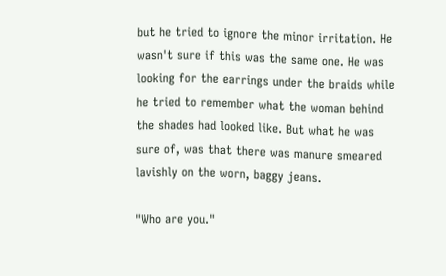but he tried to ignore the minor irritation. He wasn't sure if this was the same one. He was looking for the earrings under the braids while he tried to remember what the woman behind the shades had looked like. But what he was sure of, was that there was manure smeared lavishly on the worn, baggy jeans.

"Who are you."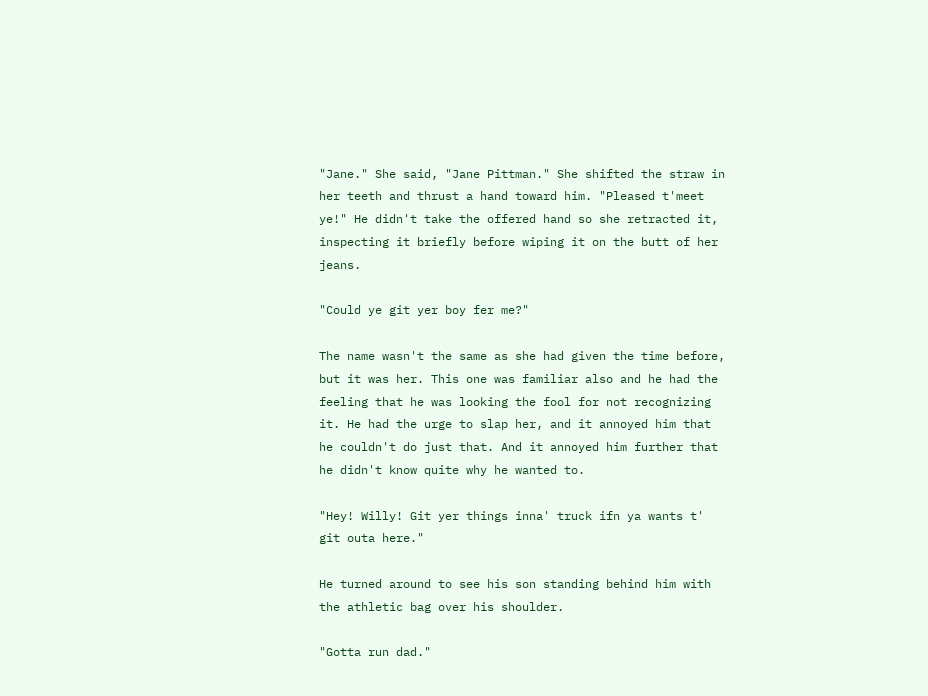"Jane." She said, "Jane Pittman." She shifted the straw in her teeth and thrust a hand toward him. "Pleased t'meet ye!" He didn't take the offered hand so she retracted it, inspecting it briefly before wiping it on the butt of her jeans.

"Could ye git yer boy fer me?"

The name wasn't the same as she had given the time before, but it was her. This one was familiar also and he had the feeling that he was looking the fool for not recognizing it. He had the urge to slap her, and it annoyed him that he couldn't do just that. And it annoyed him further that he didn't know quite why he wanted to.

"Hey! Willy! Git yer things inna' truck ifn ya wants t' git outa here."

He turned around to see his son standing behind him with the athletic bag over his shoulder.

"Gotta run dad."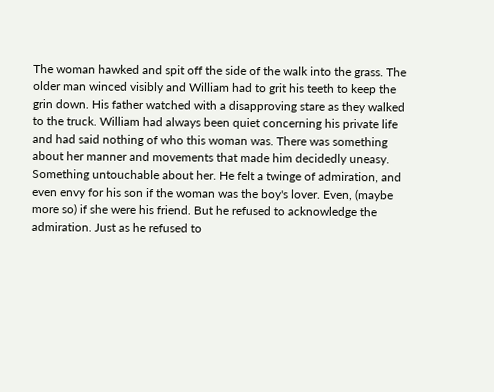The woman hawked and spit off the side of the walk into the grass. The older man winced visibly and William had to grit his teeth to keep the grin down. His father watched with a disapproving stare as they walked to the truck. William had always been quiet concerning his private life and had said nothing of who this woman was. There was something about her manner and movements that made him decidedly uneasy. Something untouchable about her. He felt a twinge of admiration, and even envy for his son if the woman was the boy's lover. Even, (maybe more so) if she were his friend. But he refused to acknowledge the admiration. Just as he refused to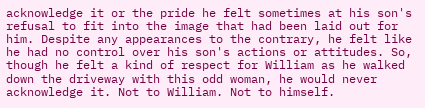acknowledge it or the pride he felt sometimes at his son's refusal to fit into the image that had been laid out for him. Despite any appearances to the contrary, he felt like he had no control over his son's actions or attitudes. So, though he felt a kind of respect for William as he walked down the driveway with this odd woman, he would never acknowledge it. Not to William. Not to himself.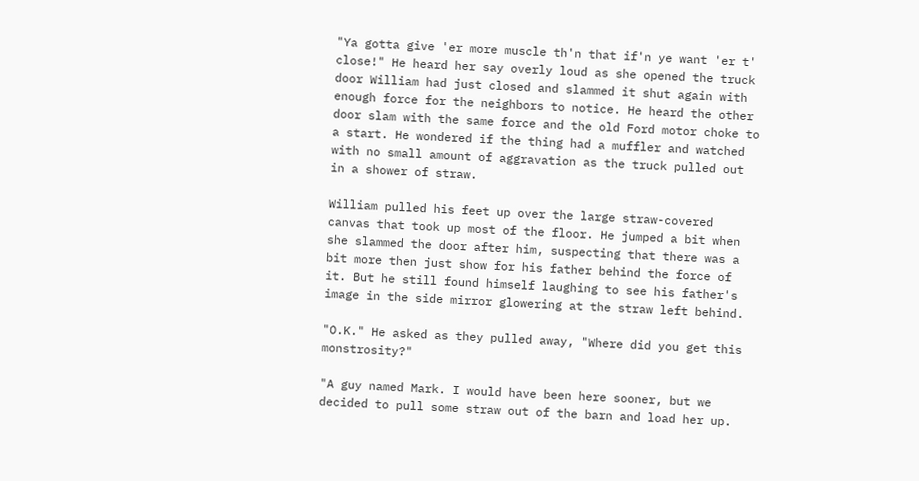"Ya gotta give 'er more muscle th'n that if'n ye want 'er t' close!" He heard her say overly loud as she opened the truck door William had just closed and slammed it shut again with enough force for the neighbors to notice. He heard the other door slam with the same force and the old Ford motor choke to a start. He wondered if the thing had a muffler and watched with no small amount of aggravation as the truck pulled out in a shower of straw.

William pulled his feet up over the large straw-covered canvas that took up most of the floor. He jumped a bit when she slammed the door after him, suspecting that there was a bit more then just show for his father behind the force of it. But he still found himself laughing to see his father's image in the side mirror glowering at the straw left behind.

"O.K." He asked as they pulled away, "Where did you get this monstrosity?"

"A guy named Mark. I would have been here sooner, but we decided to pull some straw out of the barn and load her up.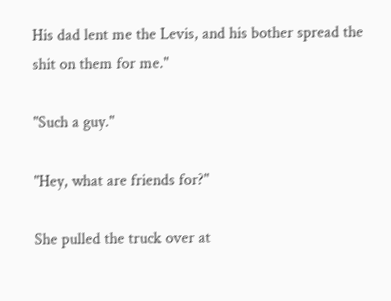His dad lent me the Levis, and his bother spread the shit on them for me."

"Such a guy."

"Hey, what are friends for?"

She pulled the truck over at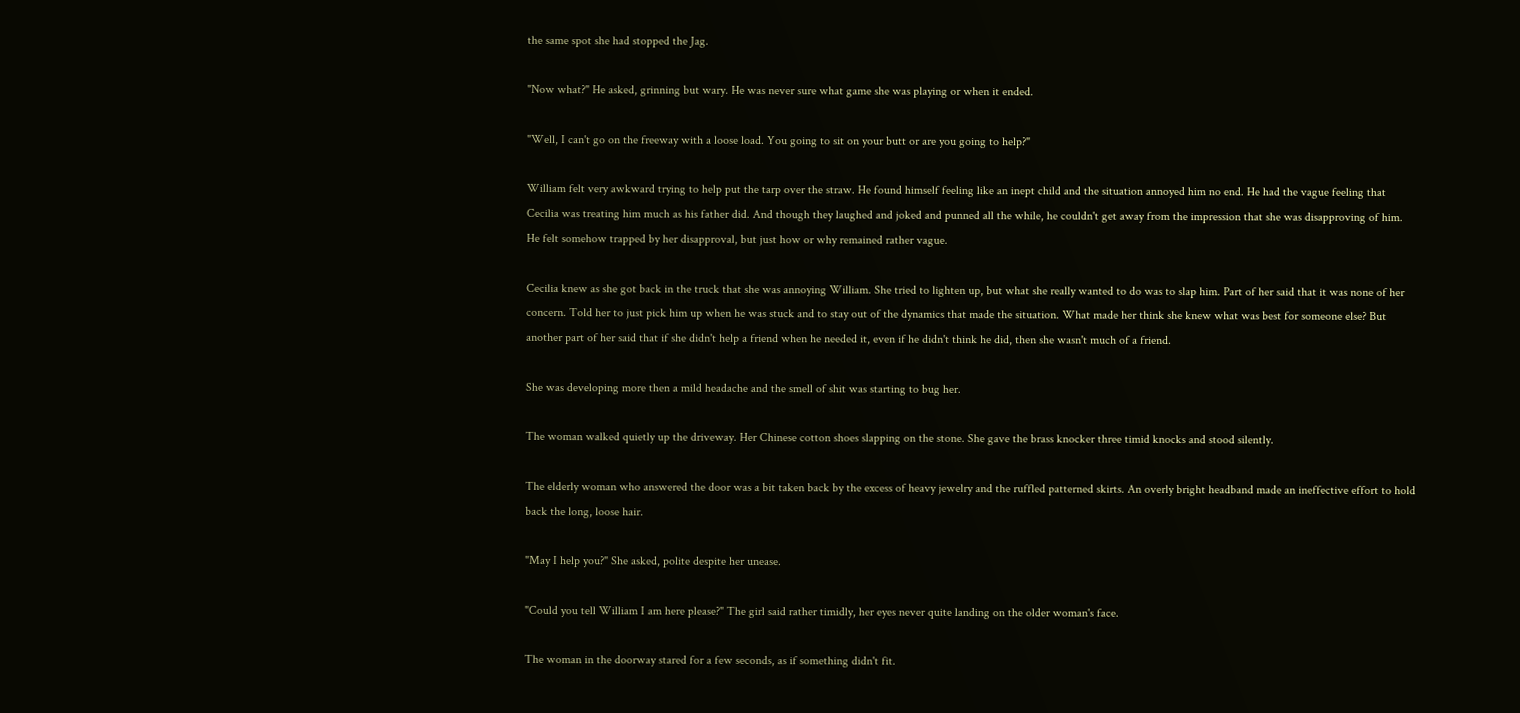the same spot she had stopped the Jag.

"Now what?" He asked, grinning but wary. He was never sure what game she was playing or when it ended.

"Well, I can't go on the freeway with a loose load. You going to sit on your butt or are you going to help?"

William felt very awkward trying to help put the tarp over the straw. He found himself feeling like an inept child and the situation annoyed him no end. He had the vague feeling that Cecilia was treating him much as his father did. And though they laughed and joked and punned all the while, he couldn't get away from the impression that she was disapproving of him. He felt somehow trapped by her disapproval, but just how or why remained rather vague.

Cecilia knew as she got back in the truck that she was annoying William. She tried to lighten up, but what she really wanted to do was to slap him. Part of her said that it was none of her concern. Told her to just pick him up when he was stuck and to stay out of the dynamics that made the situation. What made her think she knew what was best for someone else? But another part of her said that if she didn't help a friend when he needed it, even if he didn't think he did, then she wasn't much of a friend.

She was developing more then a mild headache and the smell of shit was starting to bug her.

The woman walked quietly up the driveway. Her Chinese cotton shoes slapping on the stone. She gave the brass knocker three timid knocks and stood silently.

The elderly woman who answered the door was a bit taken back by the excess of heavy jewelry and the ruffled patterned skirts. An overly bright headband made an ineffective effort to hold back the long, loose hair.

"May I help you?" She asked, polite despite her unease.

"Could you tell William I am here please?" The girl said rather timidly, her eyes never quite landing on the older woman's face.

The woman in the doorway stared for a few seconds, as if something didn't fit.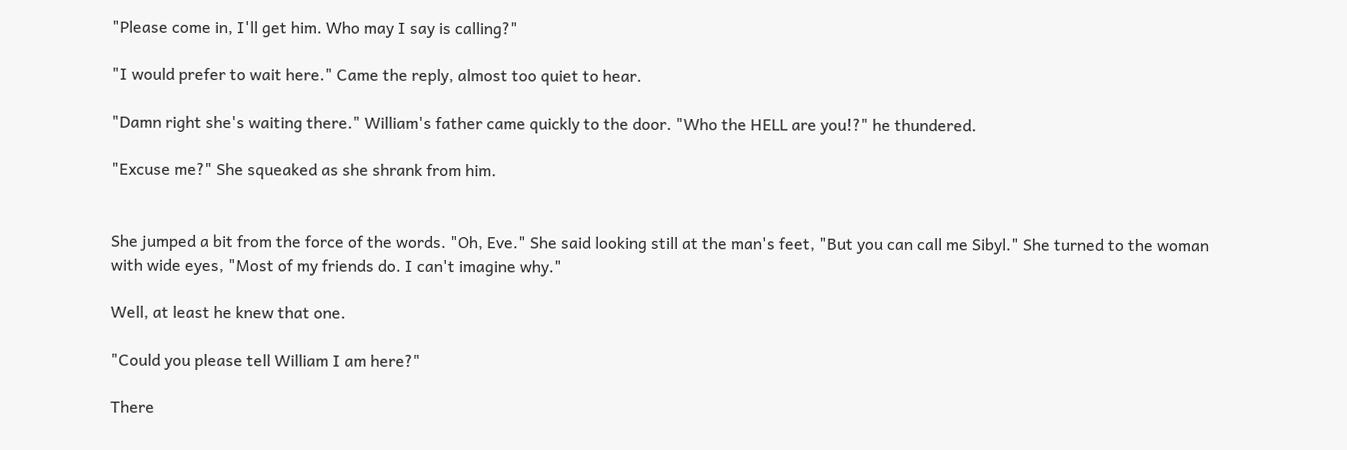"Please come in, I'll get him. Who may I say is calling?"

"I would prefer to wait here." Came the reply, almost too quiet to hear.

"Damn right she's waiting there." William's father came quickly to the door. "Who the HELL are you!?" he thundered.

"Excuse me?" She squeaked as she shrank from him.


She jumped a bit from the force of the words. "Oh, Eve." She said looking still at the man's feet, "But you can call me Sibyl." She turned to the woman with wide eyes, "Most of my friends do. I can't imagine why."

Well, at least he knew that one.

"Could you please tell William I am here?"

There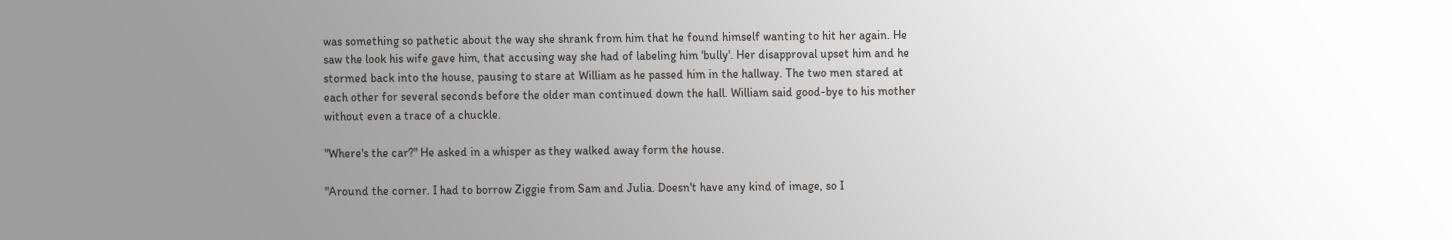was something so pathetic about the way she shrank from him that he found himself wanting to hit her again. He saw the look his wife gave him, that accusing way she had of labeling him 'bully'. Her disapproval upset him and he stormed back into the house, pausing to stare at William as he passed him in the hallway. The two men stared at each other for several seconds before the older man continued down the hall. William said good-bye to his mother without even a trace of a chuckle.

"Where's the car?" He asked in a whisper as they walked away form the house.

"Around the corner. I had to borrow Ziggie from Sam and Julia. Doesn't have any kind of image, so I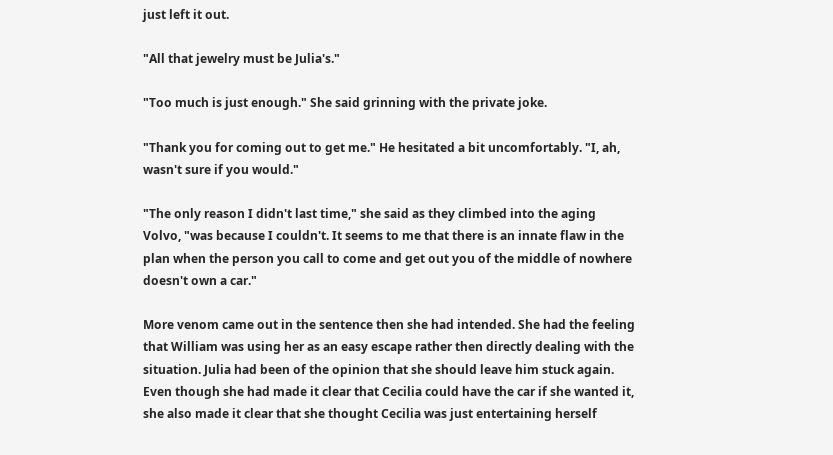just left it out.

"All that jewelry must be Julia's."

"Too much is just enough." She said grinning with the private joke.

"Thank you for coming out to get me." He hesitated a bit uncomfortably. "I, ah, wasn't sure if you would."

"The only reason I didn't last time," she said as they climbed into the aging Volvo, "was because I couldn't. It seems to me that there is an innate flaw in the plan when the person you call to come and get out you of the middle of nowhere doesn't own a car."

More venom came out in the sentence then she had intended. She had the feeling that William was using her as an easy escape rather then directly dealing with the situation. Julia had been of the opinion that she should leave him stuck again. Even though she had made it clear that Cecilia could have the car if she wanted it, she also made it clear that she thought Cecilia was just entertaining herself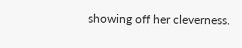showing off her cleverness.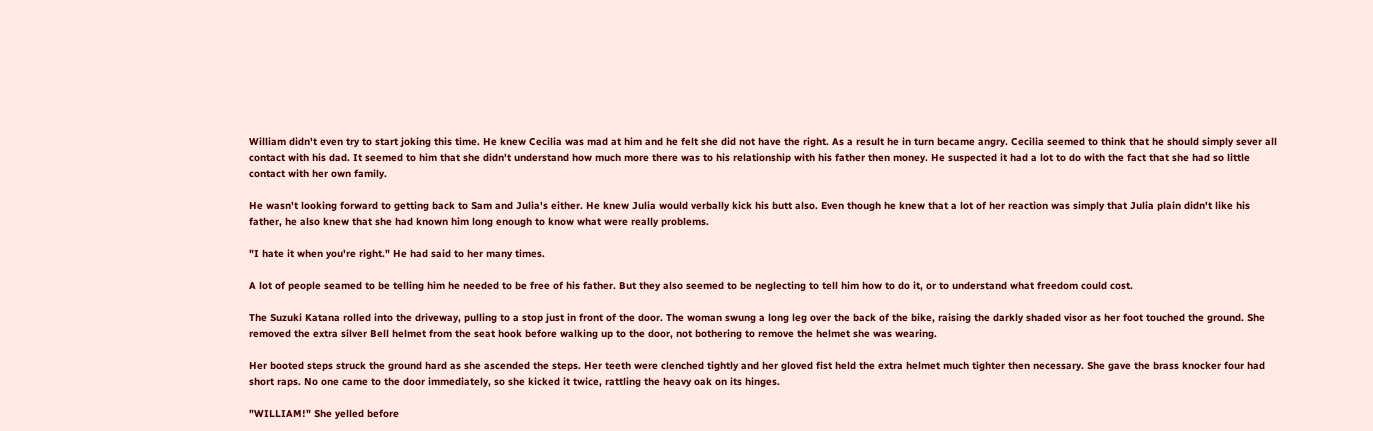William didn't even try to start joking this time. He knew Cecilia was mad at him and he felt she did not have the right. As a result he in turn became angry. Cecilia seemed to think that he should simply sever all contact with his dad. It seemed to him that she didn't understand how much more there was to his relationship with his father then money. He suspected it had a lot to do with the fact that she had so little contact with her own family.

He wasn't looking forward to getting back to Sam and Julia's either. He knew Julia would verbally kick his butt also. Even though he knew that a lot of her reaction was simply that Julia plain didn't like his father, he also knew that she had known him long enough to know what were really problems.

"I hate it when you're right." He had said to her many times.

A lot of people seamed to be telling him he needed to be free of his father. But they also seemed to be neglecting to tell him how to do it, or to understand what freedom could cost.

The Suzuki Katana rolled into the driveway, pulling to a stop just in front of the door. The woman swung a long leg over the back of the bike, raising the darkly shaded visor as her foot touched the ground. She removed the extra silver Bell helmet from the seat hook before walking up to the door, not bothering to remove the helmet she was wearing.

Her booted steps struck the ground hard as she ascended the steps. Her teeth were clenched tightly and her gloved fist held the extra helmet much tighter then necessary. She gave the brass knocker four had short raps. No one came to the door immediately, so she kicked it twice, rattling the heavy oak on its hinges.

"WILLIAM!" She yelled before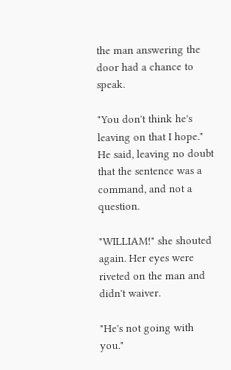the man answering the door had a chance to speak.

"You don't think he's leaving on that I hope." He said, leaving no doubt that the sentence was a command, and not a question.

"WILLIAM!" she shouted again. Her eyes were riveted on the man and didn't waiver.

"He's not going with you."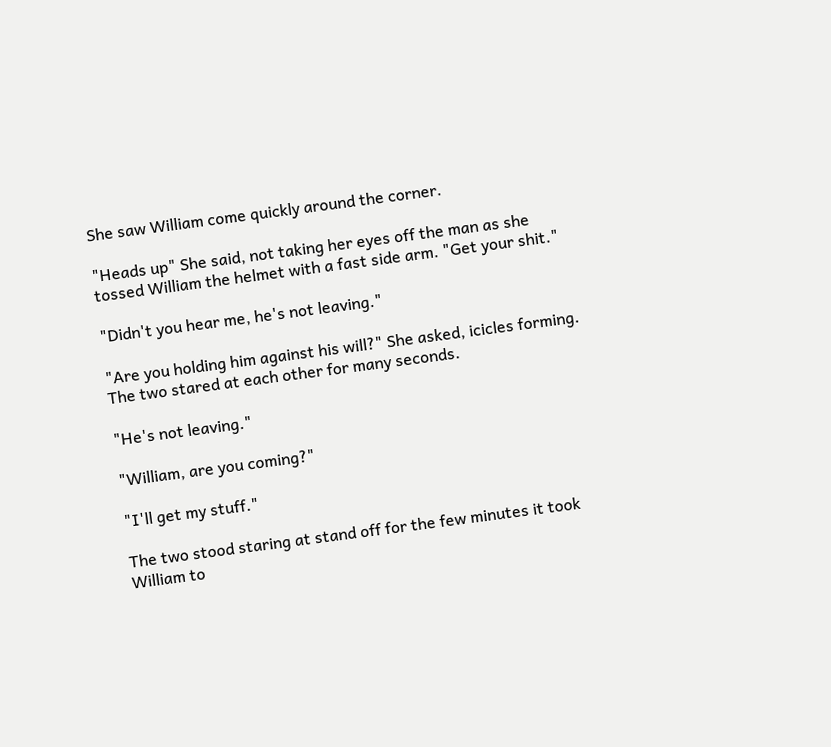She saw William come quickly around the corner.

"Heads up" She said, not taking her eyes off the man as she tossed William the helmet with a fast side arm. "Get your shit."

"Didn't you hear me, he's not leaving."

"Are you holding him against his will?" She asked, icicles forming. The two stared at each other for many seconds.

"He's not leaving."

"William, are you coming?"

"I'll get my stuff."

The two stood staring at stand off for the few minutes it took William to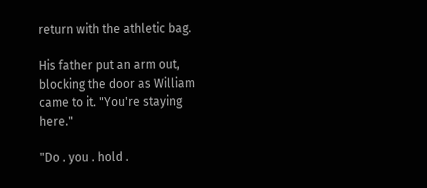return with the athletic bag.

His father put an arm out, blocking the door as William came to it. "You're staying here."

"Do . you . hold .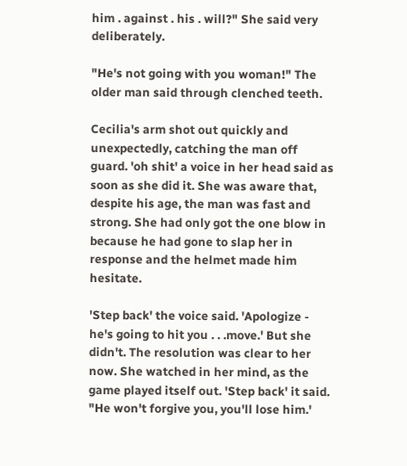him . against . his . will?" She said very deliberately.

"He's not going with you woman!" The older man said through clenched teeth.

Cecilia's arm shot out quickly and unexpectedly, catching the man off guard. 'oh shit' a voice in her head said as soon as she did it. She was aware that, despite his age, the man was fast and strong. She had only got the one blow in because he had gone to slap her in response and the helmet made him hesitate.

'Step back' the voice said. 'Apologize - he's going to hit you . . .move.' But she didn't. The resolution was clear to her now. She watched in her mind, as the game played itself out. 'Step back' it said. "He won't forgive you, you'll lose him.'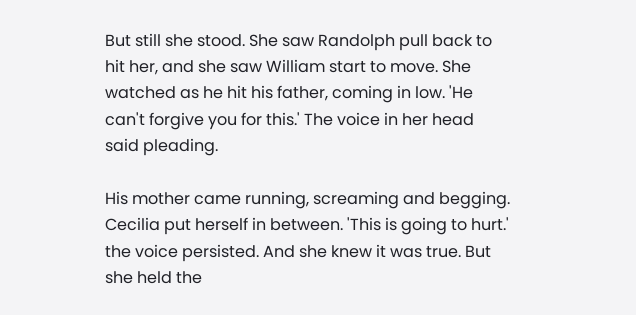But still she stood. She saw Randolph pull back to hit her, and she saw William start to move. She watched as he hit his father, coming in low. 'He can't forgive you for this.' The voice in her head said pleading.

His mother came running, screaming and begging. Cecilia put herself in between. 'This is going to hurt.' the voice persisted. And she knew it was true. But she held the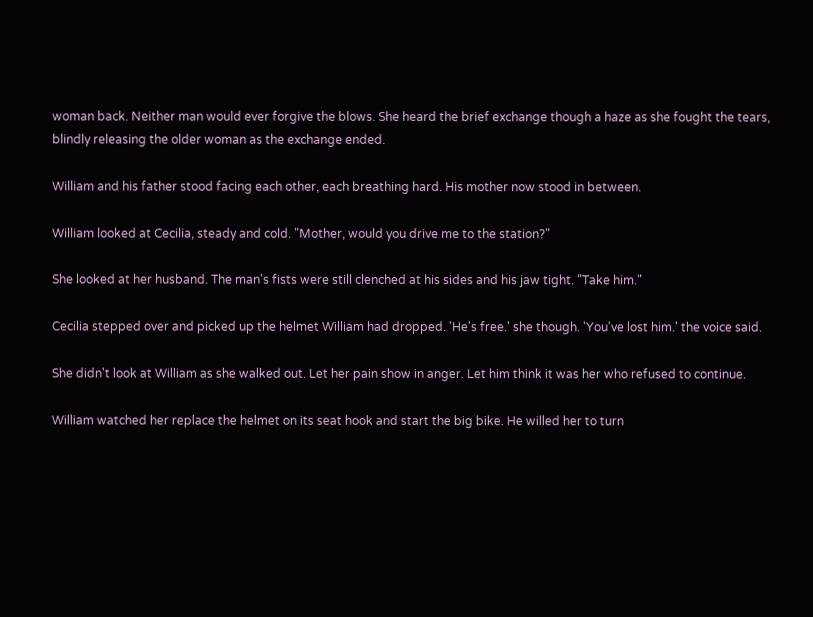woman back. Neither man would ever forgive the blows. She heard the brief exchange though a haze as she fought the tears, blindly releasing the older woman as the exchange ended.

William and his father stood facing each other, each breathing hard. His mother now stood in between.

William looked at Cecilia, steady and cold. "Mother, would you drive me to the station?"

She looked at her husband. The man's fists were still clenched at his sides and his jaw tight. "Take him."

Cecilia stepped over and picked up the helmet William had dropped. 'He's free.' she though. 'You've lost him.' the voice said.

She didn't look at William as she walked out. Let her pain show in anger. Let him think it was her who refused to continue.

William watched her replace the helmet on its seat hook and start the big bike. He willed her to turn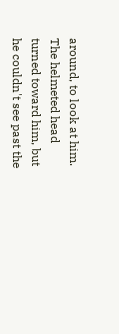around, to look at him. The helmeted head turned toward him, but he couldn't see past the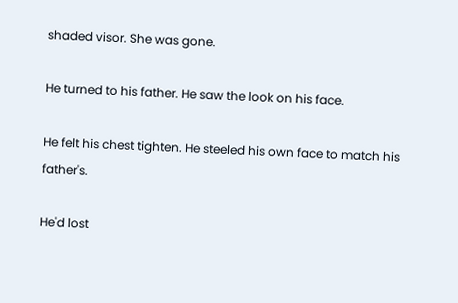shaded visor. She was gone.

He turned to his father. He saw the look on his face.

He felt his chest tighten. He steeled his own face to match his father's.

He'd lost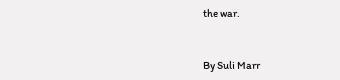the war.


By Suli Marr